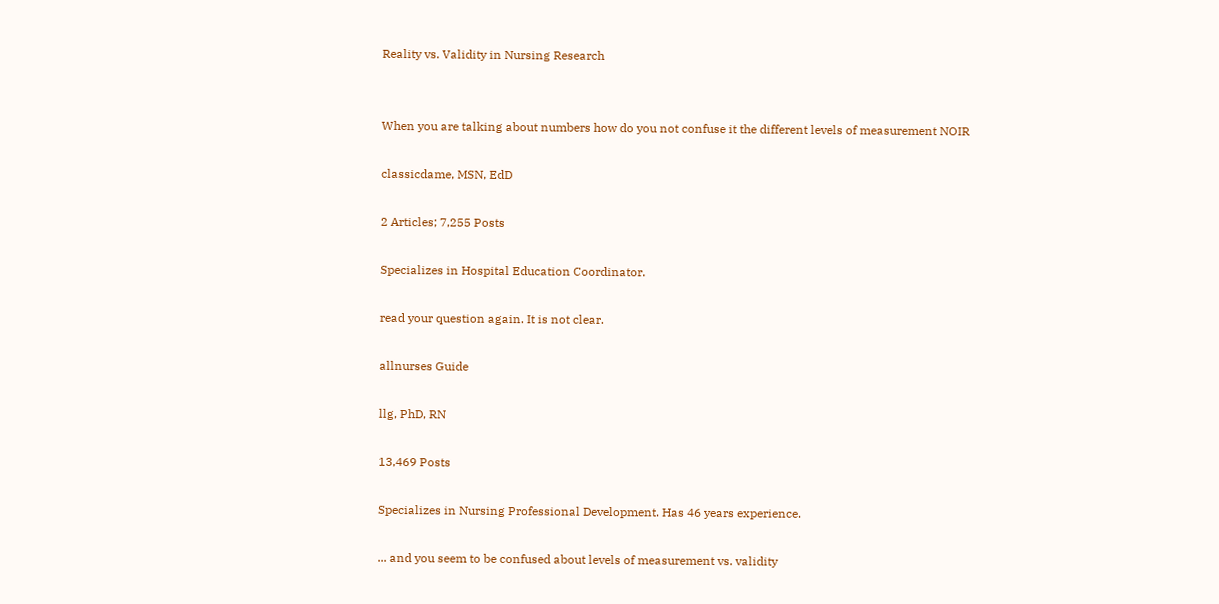Reality vs. Validity in Nursing Research


When you are talking about numbers how do you not confuse it the different levels of measurement NOIR

classicdame, MSN, EdD

2 Articles; 7,255 Posts

Specializes in Hospital Education Coordinator.

read your question again. It is not clear.

allnurses Guide

llg, PhD, RN

13,469 Posts

Specializes in Nursing Professional Development. Has 46 years experience.

... and you seem to be confused about levels of measurement vs. validity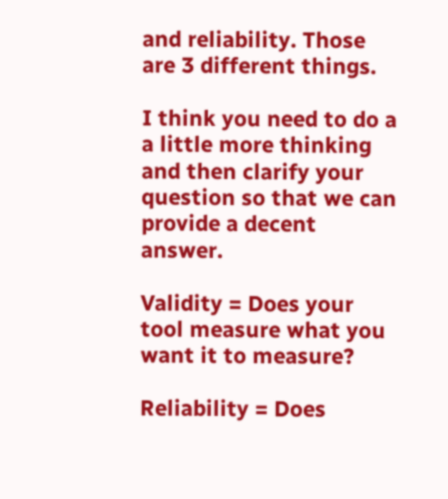and reliability. Those are 3 different things.

I think you need to do a a little more thinking and then clarify your question so that we can provide a decent answer.

Validity = Does your tool measure what you want it to measure?

Reliability = Does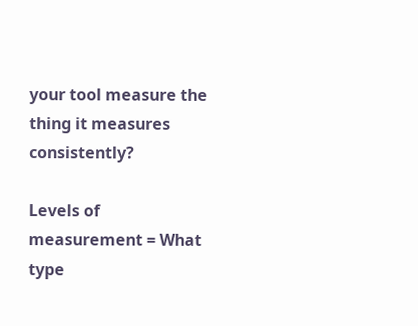your tool measure the thing it measures consistently?

Levels of measurement = What type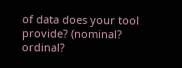of data does your tool provide? (nominal? ordinal?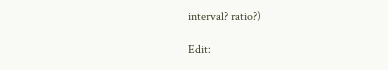interval? ratio?)

Edit: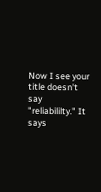Now I see your title doesn't say "reliabililty." It says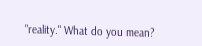"reality." What do you mean?